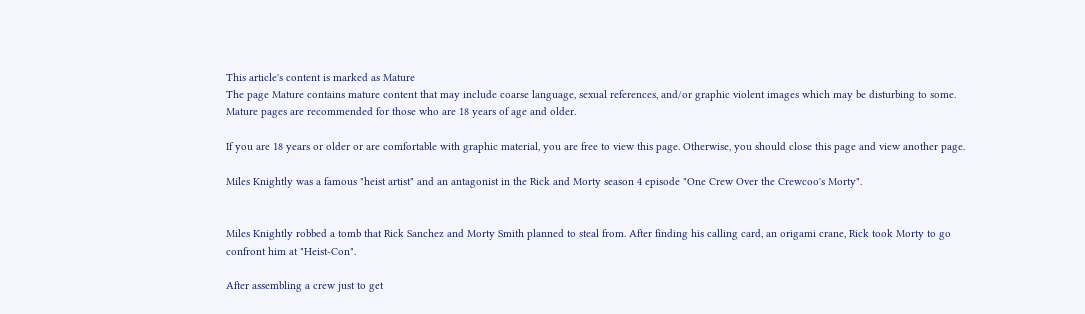This article's content is marked as Mature
The page Mature contains mature content that may include coarse language, sexual references, and/or graphic violent images which may be disturbing to some. Mature pages are recommended for those who are 18 years of age and older.

If you are 18 years or older or are comfortable with graphic material, you are free to view this page. Otherwise, you should close this page and view another page.

Miles Knightly was a famous "heist artist" and an antagonist in the Rick and Morty season 4 episode "One Crew Over the Crewcoo's Morty".


Miles Knightly robbed a tomb that Rick Sanchez and Morty Smith planned to steal from. After finding his calling card, an origami crane, Rick took Morty to go confront him at "Heist-Con".

After assembling a crew just to get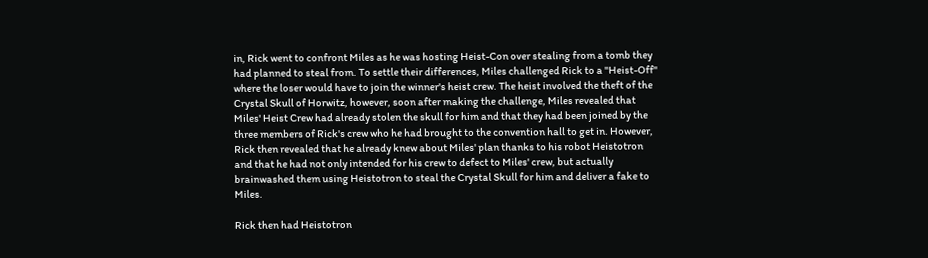in, Rick went to confront Miles as he was hosting Heist-Con over stealing from a tomb they had planned to steal from. To settle their differences, Miles challenged Rick to a "Heist-Off" where the loser would have to join the winner's heist crew. The heist involved the theft of the Crystal Skull of Horwitz, however, soon after making the challenge, Miles revealed that Miles' Heist Crew had already stolen the skull for him and that they had been joined by the three members of Rick's crew who he had brought to the convention hall to get in. However, Rick then revealed that he already knew about Miles' plan thanks to his robot Heistotron and that he had not only intended for his crew to defect to Miles' crew, but actually brainwashed them using Heistotron to steal the Crystal Skull for him and deliver a fake to Miles.

Rick then had Heistotron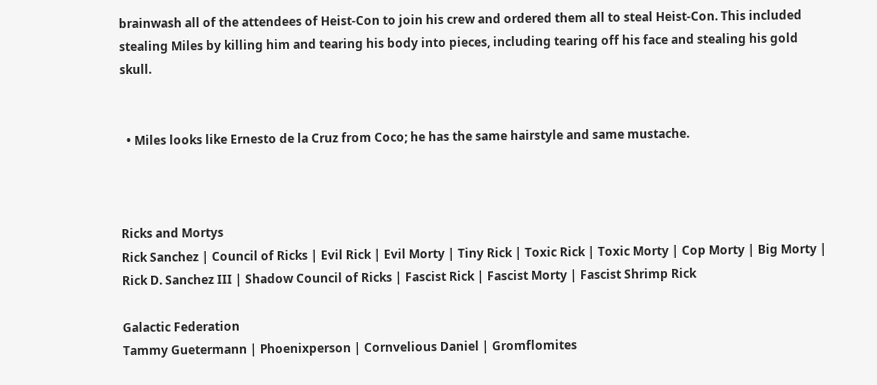brainwash all of the attendees of Heist-Con to join his crew and ordered them all to steal Heist-Con. This included stealing Miles by killing him and tearing his body into pieces, including tearing off his face and stealing his gold skull.


  • Miles looks like Ernesto de la Cruz from Coco; he has the same hairstyle and same mustache.



Ricks and Mortys
Rick Sanchez | Council of Ricks | Evil Rick | Evil Morty | Tiny Rick | Toxic Rick | Toxic Morty | Cop Morty | Big Morty | Rick D. Sanchez III | Shadow Council of Ricks | Fascist Rick | Fascist Morty | Fascist Shrimp Rick

Galactic Federation
Tammy Guetermann | Phoenixperson | Cornvelious Daniel | Gromflomites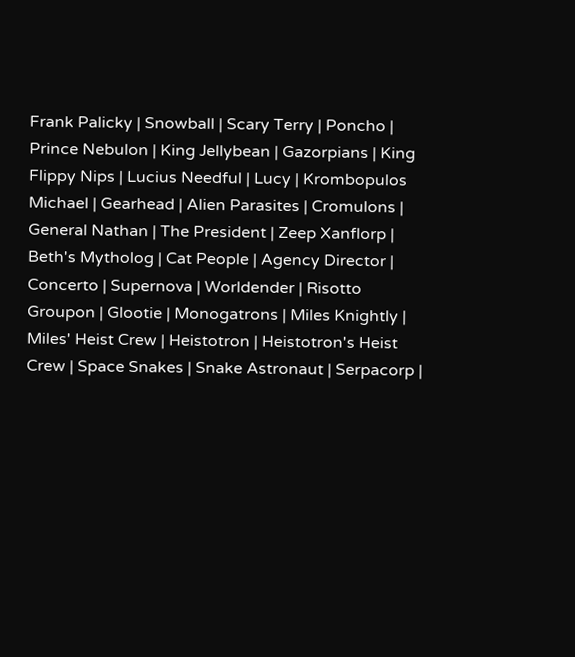Frank Palicky | Snowball | Scary Terry | Poncho | Prince Nebulon | King Jellybean | Gazorpians | King Flippy Nips | Lucius Needful | Lucy | Krombopulos Michael | Gearhead | Alien Parasites | Cromulons | General Nathan | The President | Zeep Xanflorp | Beth's Mytholog | Cat People | Agency Director | Concerto | Supernova | Worldender | Risotto Groupon | Glootie | Monogatrons | Miles Knightly | Miles' Heist Crew | Heistotron | Heistotron's Heist Crew | Space Snakes | Snake Astronaut | Serpacorp |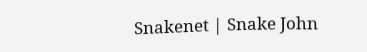Snakenet | Snake John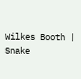Wilkes Booth | Snake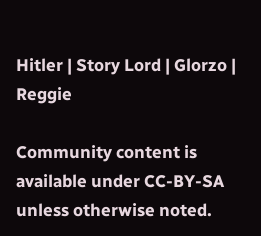Hitler | Story Lord | Glorzo | Reggie

Community content is available under CC-BY-SA unless otherwise noted.